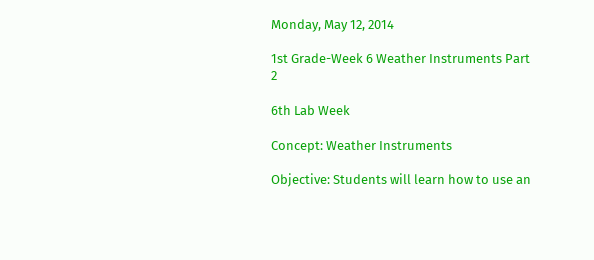Monday, May 12, 2014

1st Grade-Week 6 Weather Instruments Part 2

6th Lab Week

Concept: Weather Instruments

Objective: Students will learn how to use an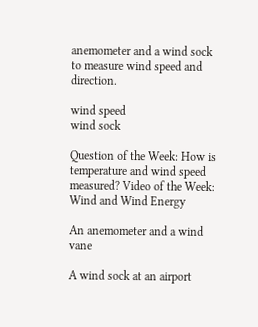anemometer and a wind sock to measure wind speed and direction.

wind speed
wind sock

Question of the Week: How is temperature and wind speed measured? Video of the Week: Wind and Wind Energy

An anemometer and a wind vane

A wind sock at an airport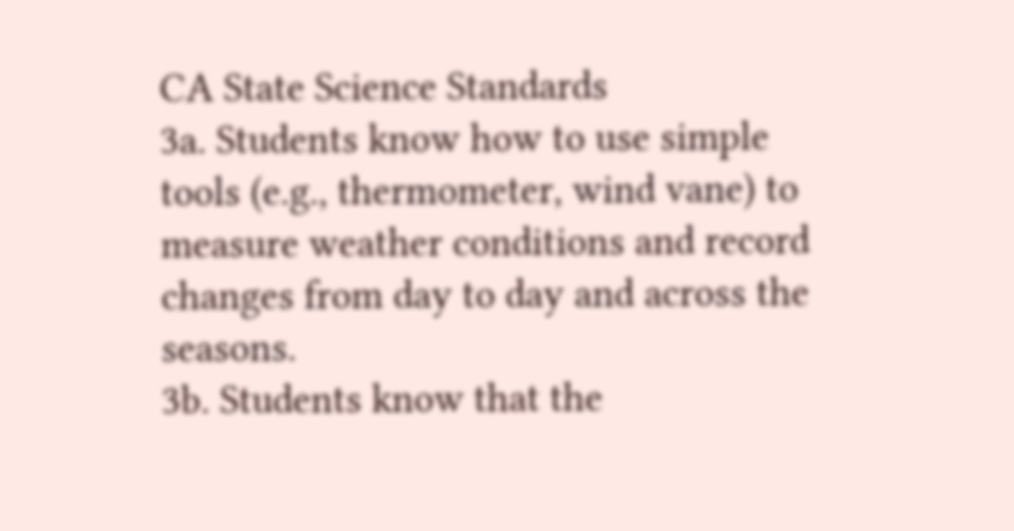CA State Science Standards
3a. Students know how to use simple tools (e.g., thermometer, wind vane) to measure weather conditions and record changes from day to day and across the seasons.
3b. Students know that the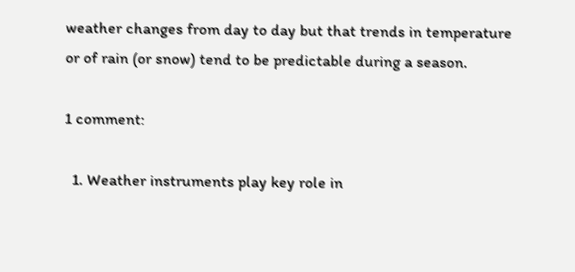weather changes from day to day but that trends in temperature or of rain (or snow) tend to be predictable during a season.

1 comment:

  1. Weather instruments play key role in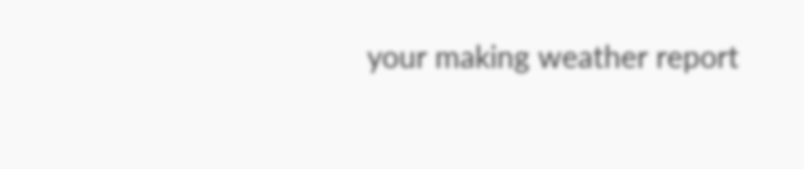your making weather report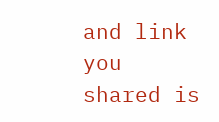and link you shared is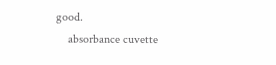good.
    absorbance cuvette